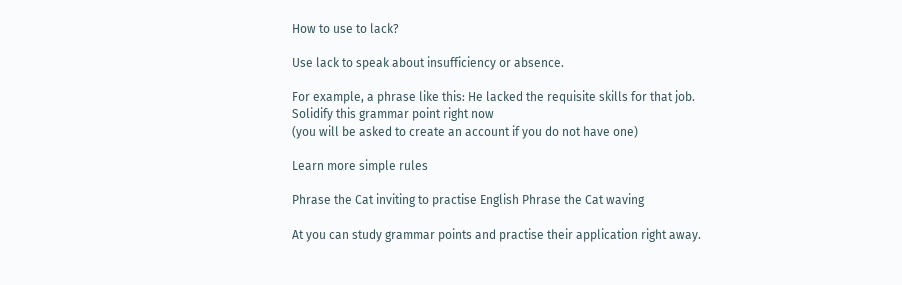How to use to lack?

Use lack to speak about insufficiency or absence.

For example, a phrase like this: He lacked the requisite skills for that job.
Solidify this grammar point right now
(you will be asked to create an account if you do not have one)

Learn more simple rules

Phrase the Cat inviting to practise English Phrase the Cat waving

At you can study grammar points and practise their application right away.